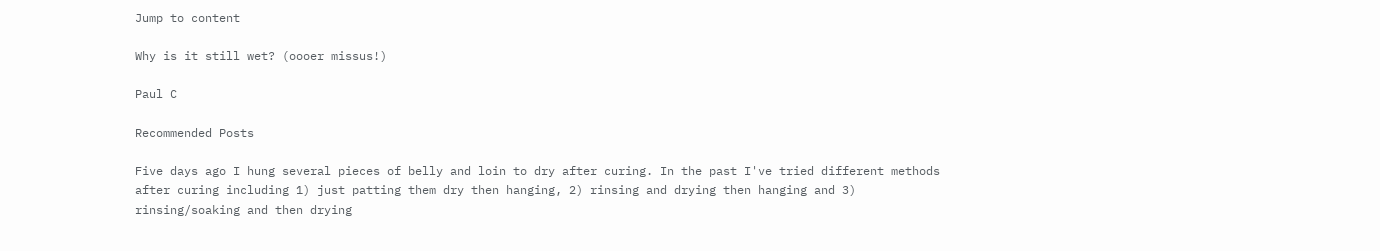Jump to content

Why is it still wet? (oooer missus!)

Paul C

Recommended Posts

Five days ago I hung several pieces of belly and loin to dry after curing. In the past I've tried different methods after curing including 1) just patting them dry then hanging, 2) rinsing and drying then hanging and 3) rinsing/soaking and then drying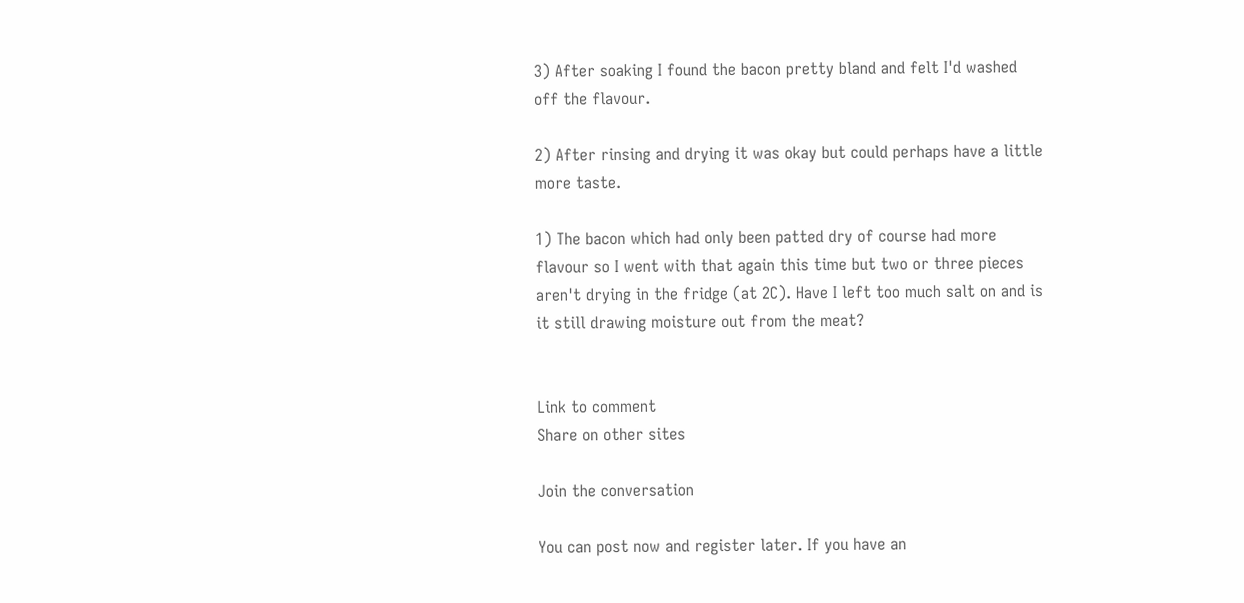3) After soaking I found the bacon pretty bland and felt I'd washed off the flavour.

2) After rinsing and drying it was okay but could perhaps have a little more taste.

1) The bacon which had only been patted dry of course had more flavour so I went with that again this time but two or three pieces aren't drying in the fridge (at 2C). Have I left too much salt on and is it still drawing moisture out from the meat?


Link to comment
Share on other sites

Join the conversation

You can post now and register later. If you have an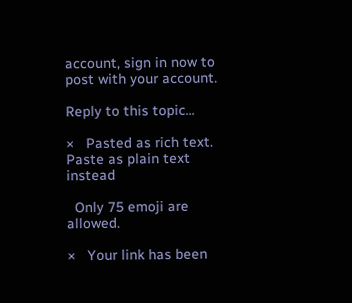account, sign in now to post with your account.

Reply to this topic...

×   Pasted as rich text.   Paste as plain text instead

  Only 75 emoji are allowed.

×   Your link has been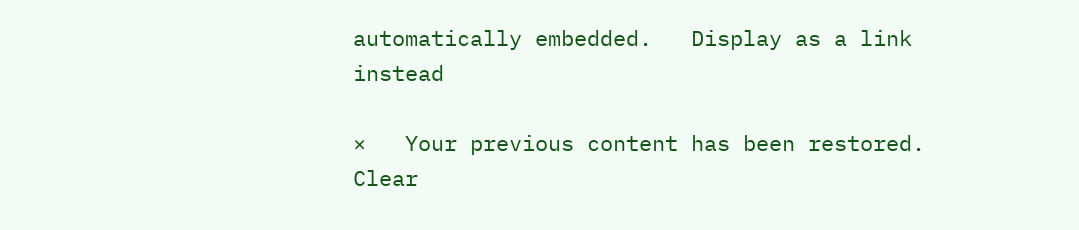automatically embedded.   Display as a link instead

×   Your previous content has been restored.   Clear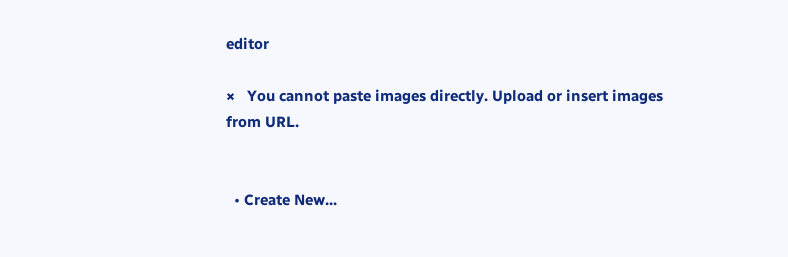editor

×   You cannot paste images directly. Upload or insert images from URL.


  • Create New...